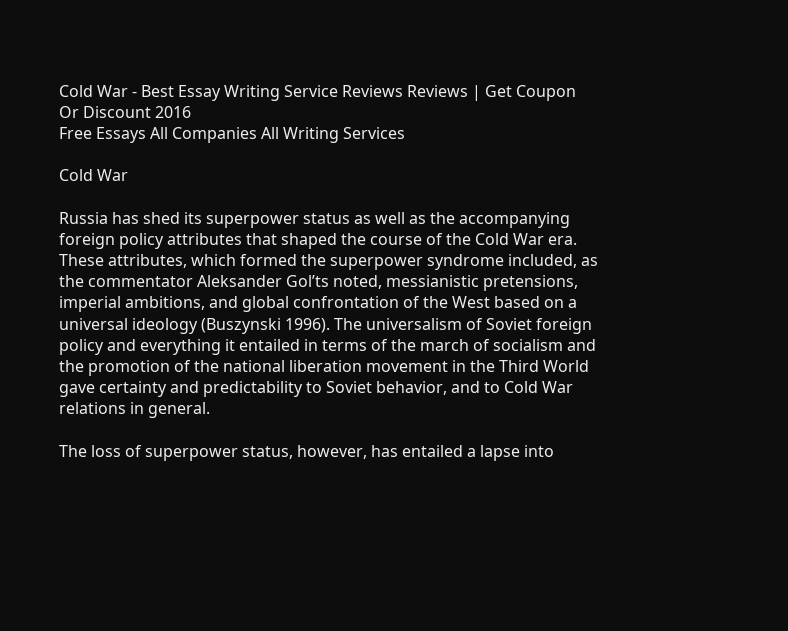Cold War - Best Essay Writing Service Reviews Reviews | Get Coupon Or Discount 2016
Free Essays All Companies All Writing Services

Cold War

Russia has shed its superpower status as well as the accompanying foreign policy attributes that shaped the course of the Cold War era. These attributes, which formed the superpower syndrome included, as the commentator Aleksander Gol’ts noted, messianistic pretensions, imperial ambitions, and global confrontation of the West based on a universal ideology (Buszynski 1996). The universalism of Soviet foreign policy and everything it entailed in terms of the march of socialism and the promotion of the national liberation movement in the Third World gave certainty and predictability to Soviet behavior, and to Cold War relations in general.

The loss of superpower status, however, has entailed a lapse into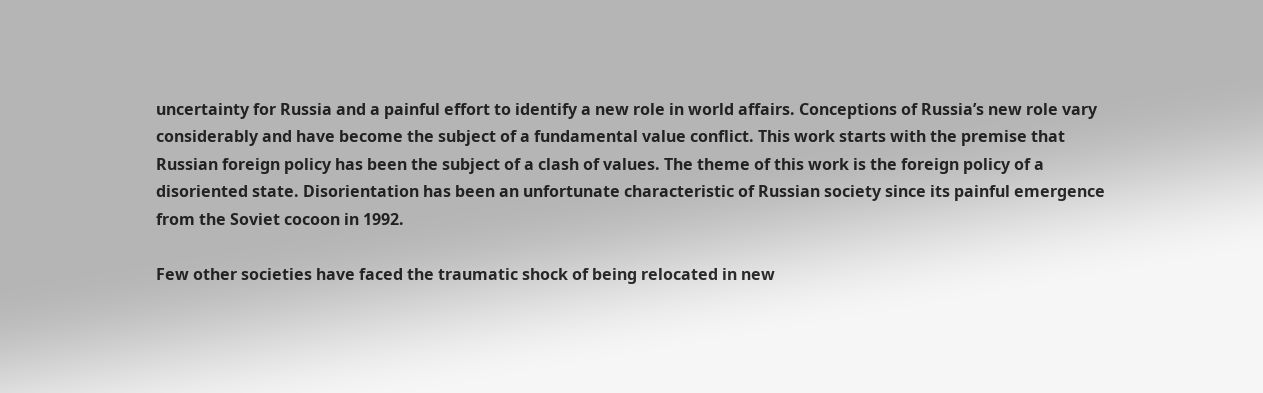uncertainty for Russia and a painful effort to identify a new role in world affairs. Conceptions of Russia’s new role vary considerably and have become the subject of a fundamental value conflict. This work starts with the premise that Russian foreign policy has been the subject of a clash of values. The theme of this work is the foreign policy of a disoriented state. Disorientation has been an unfortunate characteristic of Russian society since its painful emergence from the Soviet cocoon in 1992.

Few other societies have faced the traumatic shock of being relocated in new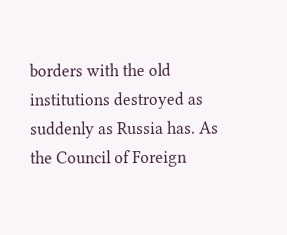borders with the old institutions destroyed as suddenly as Russia has. As the Council of Foreign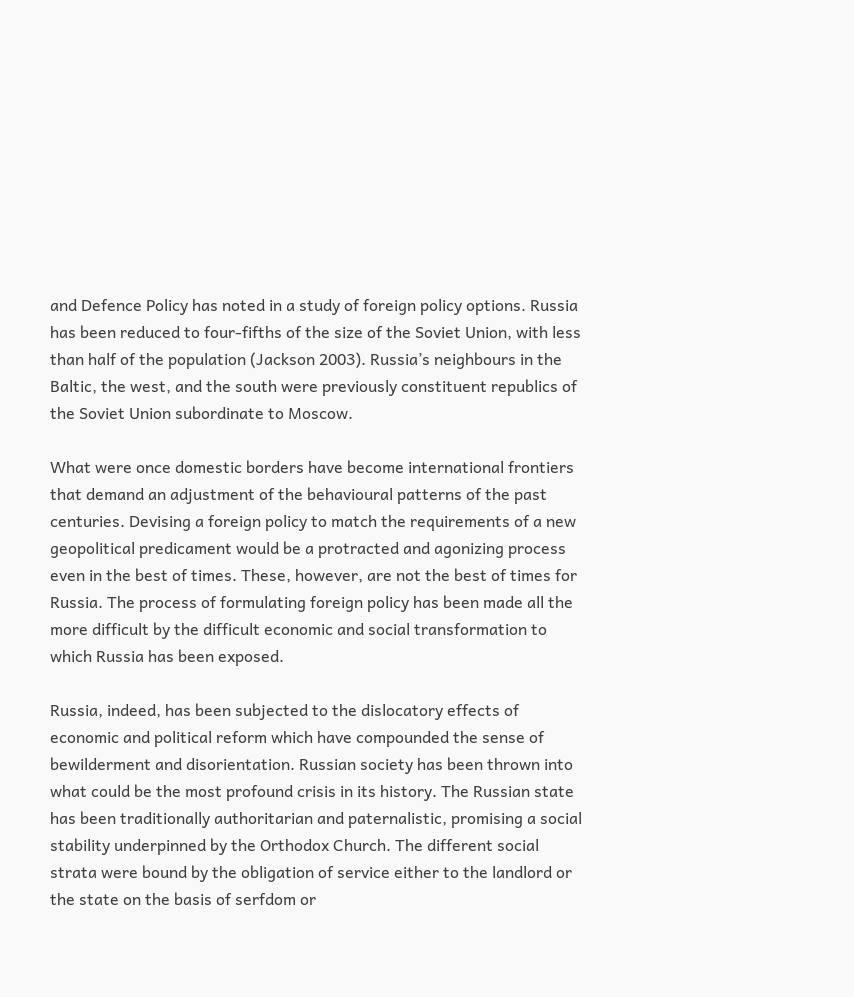and Defence Policy has noted in a study of foreign policy options. Russia has been reduced to four-fifths of the size of the Soviet Union, with less than half of the population (Jackson 2003). Russia’s neighbours in the Baltic, the west, and the south were previously constituent republics of the Soviet Union subordinate to Moscow.

What were once domestic borders have become international frontiers that demand an adjustment of the behavioural patterns of the past centuries. Devising a foreign policy to match the requirements of a new geopolitical predicament would be a protracted and agonizing process even in the best of times. These, however, are not the best of times for Russia. The process of formulating foreign policy has been made all the more difficult by the difficult economic and social transformation to which Russia has been exposed.

Russia, indeed, has been subjected to the dislocatory effects of economic and political reform which have compounded the sense of bewilderment and disorientation. Russian society has been thrown into what could be the most profound crisis in its history. The Russian state has been traditionally authoritarian and paternalistic, promising a social stability underpinned by the Orthodox Church. The different social strata were bound by the obligation of service either to the landlord or the state on the basis of serfdom or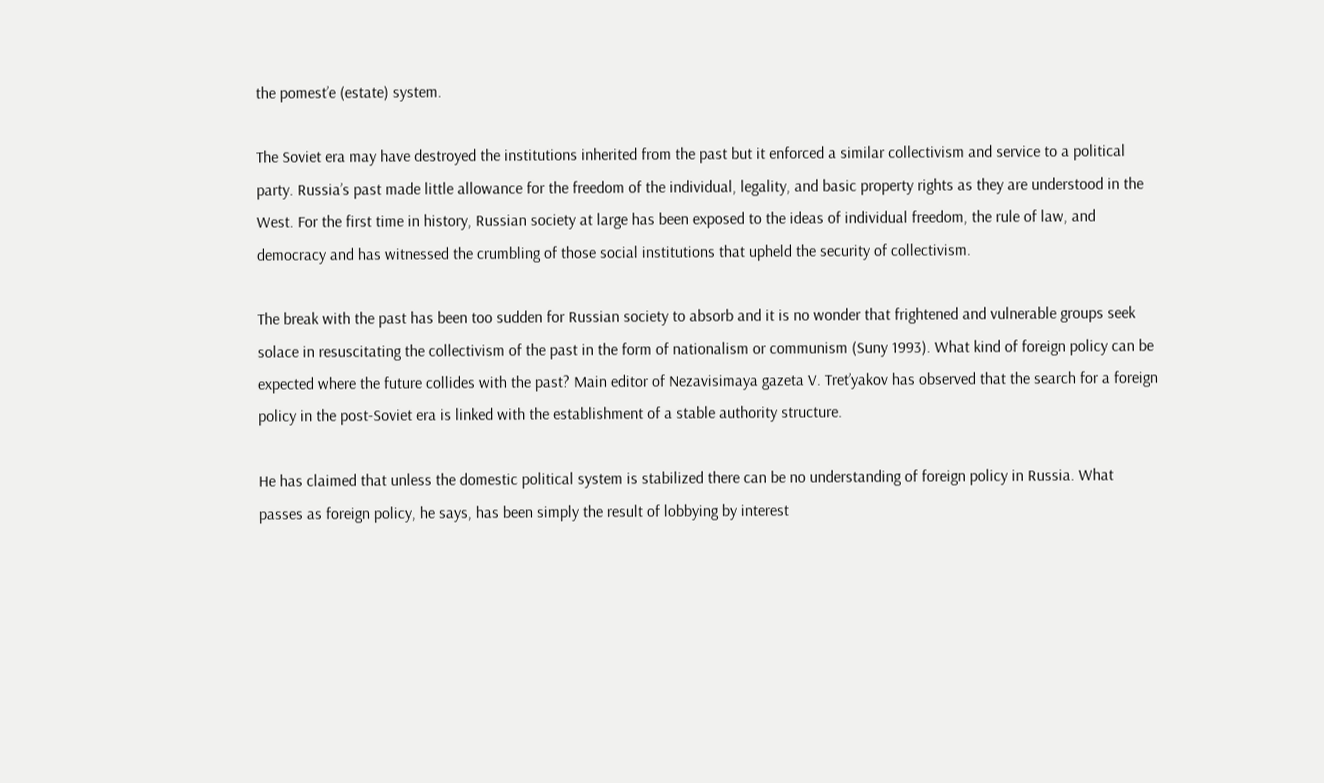the pomest’e (estate) system.

The Soviet era may have destroyed the institutions inherited from the past but it enforced a similar collectivism and service to a political party. Russia’s past made little allowance for the freedom of the individual, legality, and basic property rights as they are understood in the West. For the first time in history, Russian society at large has been exposed to the ideas of individual freedom, the rule of law, and democracy and has witnessed the crumbling of those social institutions that upheld the security of collectivism.

The break with the past has been too sudden for Russian society to absorb and it is no wonder that frightened and vulnerable groups seek solace in resuscitating the collectivism of the past in the form of nationalism or communism (Suny 1993). What kind of foreign policy can be expected where the future collides with the past? Main editor of Nezavisimaya gazeta V. Tret’yakov has observed that the search for a foreign policy in the post-Soviet era is linked with the establishment of a stable authority structure.

He has claimed that unless the domestic political system is stabilized there can be no understanding of foreign policy in Russia. What passes as foreign policy, he says, has been simply the result of lobbying by interest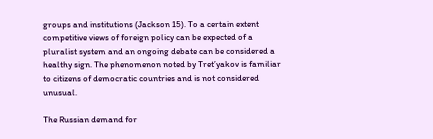groups and institutions (Jackson 15). To a certain extent competitive views of foreign policy can be expected of a pluralist system and an ongoing debate can be considered a healthy sign. The phenomenon noted by Tret’yakov is familiar to citizens of democratic countries and is not considered unusual.

The Russian demand for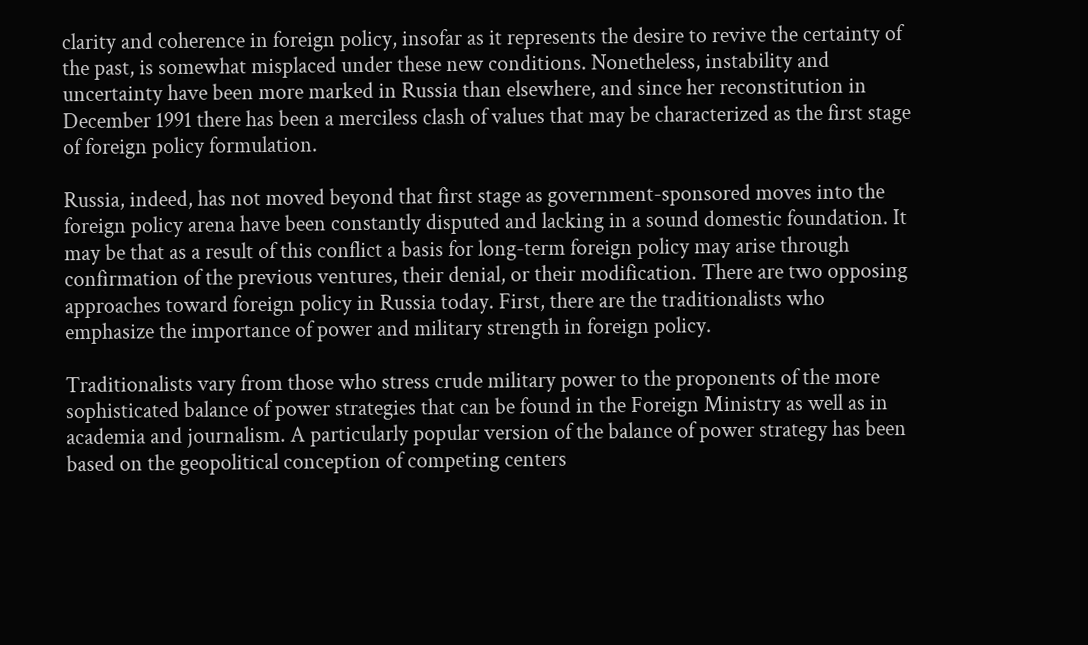clarity and coherence in foreign policy, insofar as it represents the desire to revive the certainty of the past, is somewhat misplaced under these new conditions. Nonetheless, instability and uncertainty have been more marked in Russia than elsewhere, and since her reconstitution in December 1991 there has been a merciless clash of values that may be characterized as the first stage of foreign policy formulation.

Russia, indeed, has not moved beyond that first stage as government-sponsored moves into the foreign policy arena have been constantly disputed and lacking in a sound domestic foundation. It may be that as a result of this conflict a basis for long-term foreign policy may arise through confirmation of the previous ventures, their denial, or their modification. There are two opposing approaches toward foreign policy in Russia today. First, there are the traditionalists who emphasize the importance of power and military strength in foreign policy.

Traditionalists vary from those who stress crude military power to the proponents of the more sophisticated balance of power strategies that can be found in the Foreign Ministry as well as in academia and journalism. A particularly popular version of the balance of power strategy has been based on the geopolitical conception of competing centers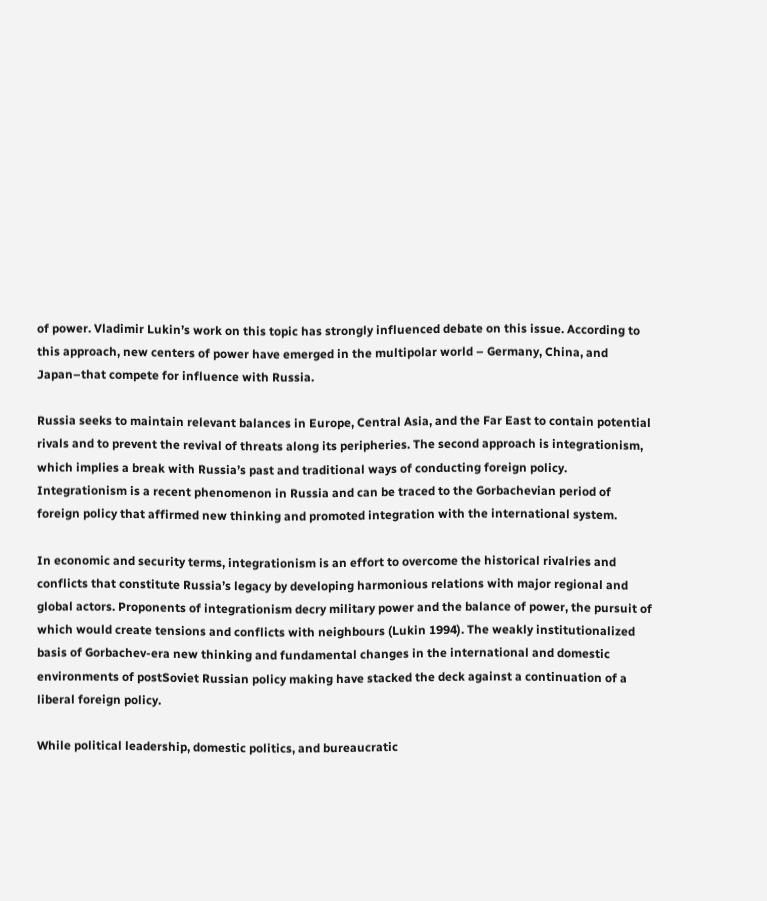of power. Vladimir Lukin’s work on this topic has strongly influenced debate on this issue. According to this approach, new centers of power have emerged in the multipolar world – Germany, China, and Japan–that compete for influence with Russia.

Russia seeks to maintain relevant balances in Europe, Central Asia, and the Far East to contain potential rivals and to prevent the revival of threats along its peripheries. The second approach is integrationism, which implies a break with Russia’s past and traditional ways of conducting foreign policy. Integrationism is a recent phenomenon in Russia and can be traced to the Gorbachevian period of foreign policy that affirmed new thinking and promoted integration with the international system.

In economic and security terms, integrationism is an effort to overcome the historical rivalries and conflicts that constitute Russia’s legacy by developing harmonious relations with major regional and global actors. Proponents of integrationism decry military power and the balance of power, the pursuit of which would create tensions and conflicts with neighbours (Lukin 1994). The weakly institutionalized basis of Gorbachev-era new thinking and fundamental changes in the international and domestic environments of postSoviet Russian policy making have stacked the deck against a continuation of a liberal foreign policy.

While political leadership, domestic politics, and bureaucratic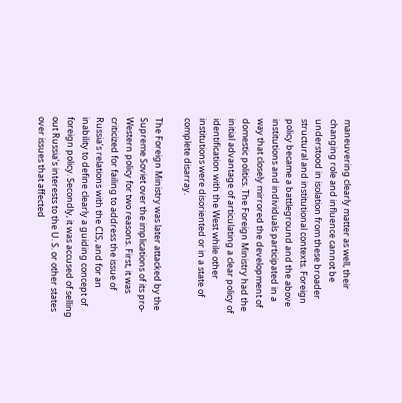maneuvering clearly matter as well, their changing role and influence cannot be understood in isolation from these broader structural and institutional contexts. Foreign policy became a battleground and the above institutions and individuals participated in a way that closely mirrored the development of domestic politics. The Foreign Ministry had the initial advantage of articulating a clear policy of identification with the West while other institutions were disoriented or in a state of complete disarray.

The Foreign Ministry was later attacked by the Supreme Soviet over the implications of its pro-Western policy for two reasons. First, it was criticized for failing to address the issue of Russia’s relations with the CIS, and for an inability to define clearly a guiding concept of foreign policy. Secondly, it was accused of selling out Russia’s interests to the U. S. or other states over issues that affected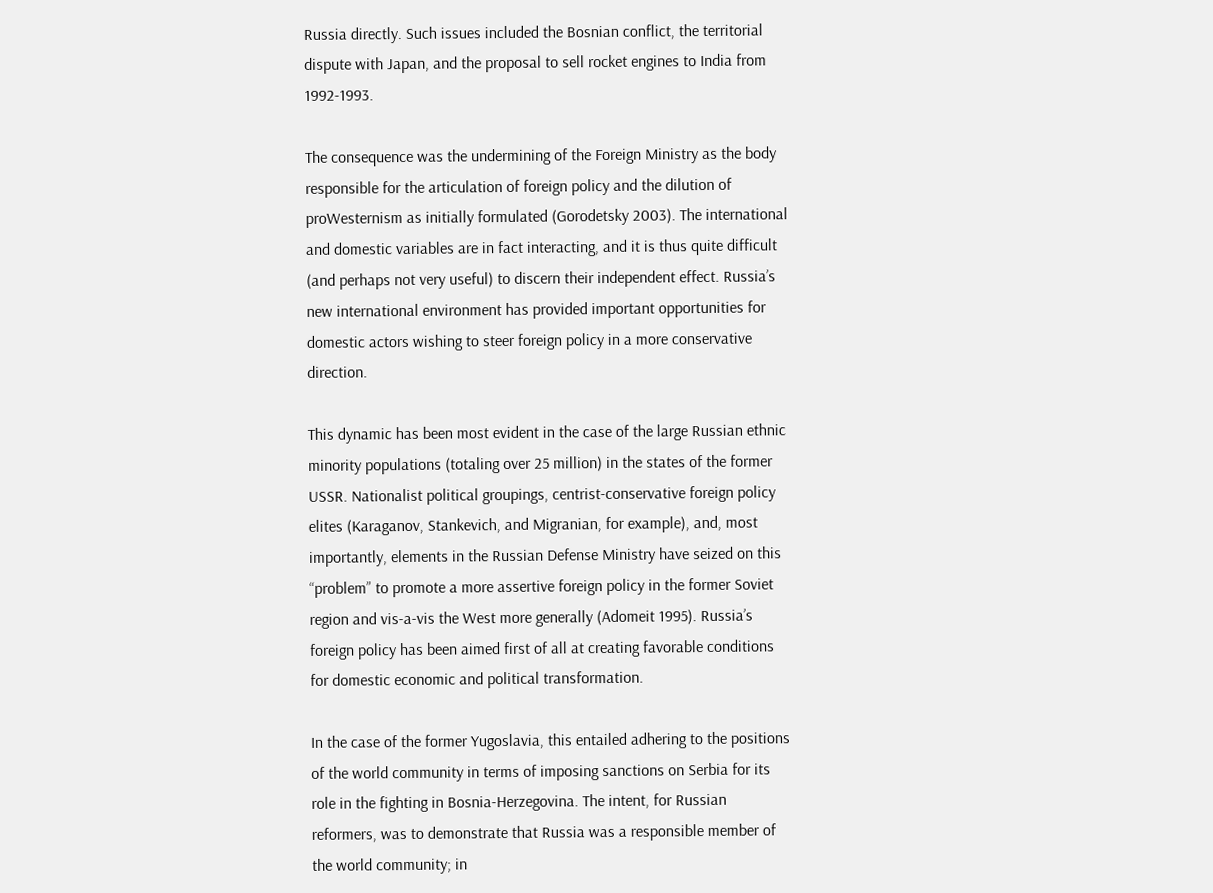Russia directly. Such issues included the Bosnian conflict, the territorial dispute with Japan, and the proposal to sell rocket engines to India from 1992-1993.

The consequence was the undermining of the Foreign Ministry as the body responsible for the articulation of foreign policy and the dilution of proWesternism as initially formulated (Gorodetsky 2003). The international and domestic variables are in fact interacting, and it is thus quite difficult (and perhaps not very useful) to discern their independent effect. Russia’s new international environment has provided important opportunities for domestic actors wishing to steer foreign policy in a more conservative direction.

This dynamic has been most evident in the case of the large Russian ethnic minority populations (totaling over 25 million) in the states of the former USSR. Nationalist political groupings, centrist-conservative foreign policy elites (Karaganov, Stankevich, and Migranian, for example), and, most importantly, elements in the Russian Defense Ministry have seized on this “problem” to promote a more assertive foreign policy in the former Soviet region and vis-a-vis the West more generally (Adomeit 1995). Russia’s foreign policy has been aimed first of all at creating favorable conditions for domestic economic and political transformation.

In the case of the former Yugoslavia, this entailed adhering to the positions of the world community in terms of imposing sanctions on Serbia for its role in the fighting in Bosnia-Herzegovina. The intent, for Russian reformers, was to demonstrate that Russia was a responsible member of the world community; in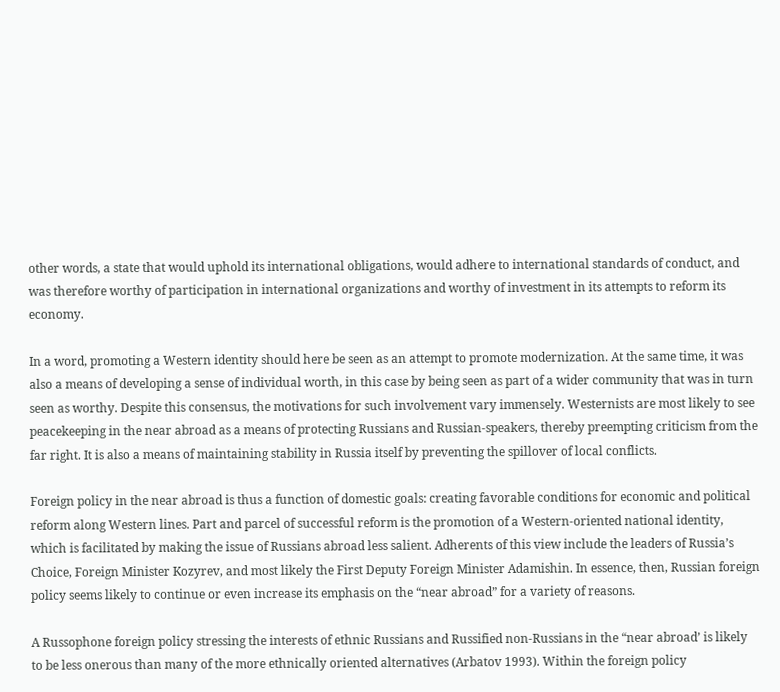other words, a state that would uphold its international obligations, would adhere to international standards of conduct, and was therefore worthy of participation in international organizations and worthy of investment in its attempts to reform its economy.

In a word, promoting a Western identity should here be seen as an attempt to promote modernization. At the same time, it was also a means of developing a sense of individual worth, in this case by being seen as part of a wider community that was in turn seen as worthy. Despite this consensus, the motivations for such involvement vary immensely. Westernists are most likely to see peacekeeping in the near abroad as a means of protecting Russians and Russian-speakers, thereby preempting criticism from the far right. It is also a means of maintaining stability in Russia itself by preventing the spillover of local conflicts.

Foreign policy in the near abroad is thus a function of domestic goals: creating favorable conditions for economic and political reform along Western lines. Part and parcel of successful reform is the promotion of a Western-oriented national identity, which is facilitated by making the issue of Russians abroad less salient. Adherents of this view include the leaders of Russia’s Choice, Foreign Minister Kozyrev, and most likely the First Deputy Foreign Minister Adamishin. In essence, then, Russian foreign policy seems likely to continue or even increase its emphasis on the “near abroad” for a variety of reasons.

A Russophone foreign policy stressing the interests of ethnic Russians and Russified non-Russians in the “near abroad’ is likely to be less onerous than many of the more ethnically oriented alternatives (Arbatov 1993). Within the foreign policy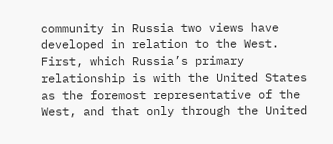community in Russia two views have developed in relation to the West. First, which Russia’s primary relationship is with the United States as the foremost representative of the West, and that only through the United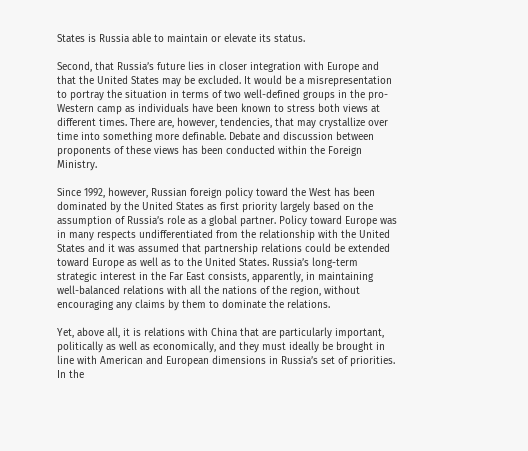States is Russia able to maintain or elevate its status.

Second, that Russia’s future lies in closer integration with Europe and that the United States may be excluded. It would be a misrepresentation to portray the situation in terms of two well-defined groups in the pro-Western camp as individuals have been known to stress both views at different times. There are, however, tendencies, that may crystallize over time into something more definable. Debate and discussion between proponents of these views has been conducted within the Foreign Ministry.

Since 1992, however, Russian foreign policy toward the West has been dominated by the United States as first priority largely based on the assumption of Russia’s role as a global partner. Policy toward Europe was in many respects undifferentiated from the relationship with the United States and it was assumed that partnership relations could be extended toward Europe as well as to the United States. Russia’s long-term strategic interest in the Far East consists, apparently, in maintaining well-balanced relations with all the nations of the region, without encouraging any claims by them to dominate the relations.

Yet, above all, it is relations with China that are particularly important, politically as well as economically, and they must ideally be brought in line with American and European dimensions in Russia’s set of priorities. In the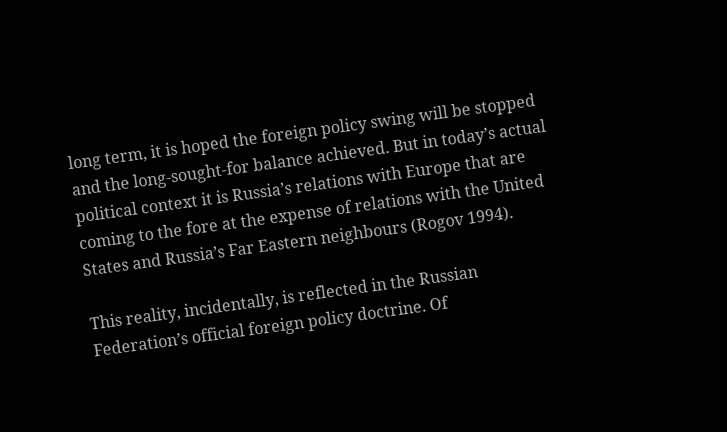long term, it is hoped the foreign policy swing will be stopped and the long-sought-for balance achieved. But in today’s actual political context it is Russia’s relations with Europe that are coming to the fore at the expense of relations with the United States and Russia’s Far Eastern neighbours (Rogov 1994).

This reality, incidentally, is reflected in the Russian Federation’s official foreign policy doctrine. Of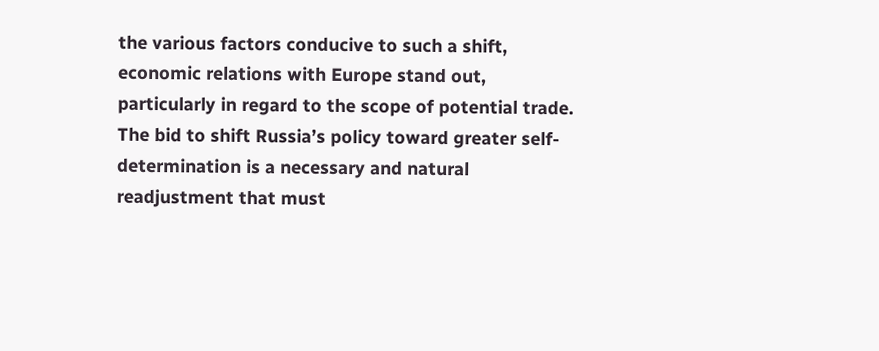the various factors conducive to such a shift, economic relations with Europe stand out, particularly in regard to the scope of potential trade. The bid to shift Russia’s policy toward greater self-determination is a necessary and natural readjustment that must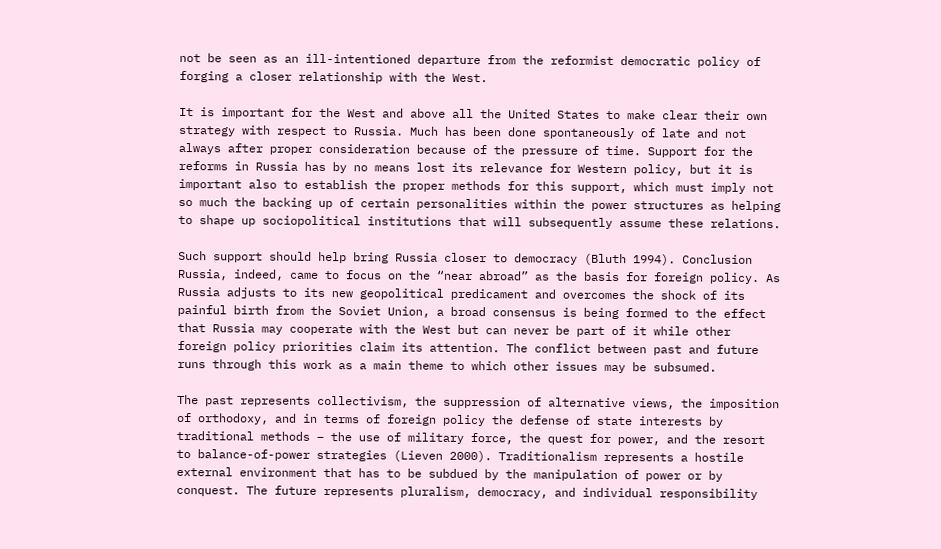not be seen as an ill-intentioned departure from the reformist democratic policy of forging a closer relationship with the West.

It is important for the West and above all the United States to make clear their own strategy with respect to Russia. Much has been done spontaneously of late and not always after proper consideration because of the pressure of time. Support for the reforms in Russia has by no means lost its relevance for Western policy, but it is important also to establish the proper methods for this support, which must imply not so much the backing up of certain personalities within the power structures as helping to shape up sociopolitical institutions that will subsequently assume these relations.

Such support should help bring Russia closer to democracy (Bluth 1994). Conclusion Russia, indeed, came to focus on the “near abroad” as the basis for foreign policy. As Russia adjusts to its new geopolitical predicament and overcomes the shock of its painful birth from the Soviet Union, a broad consensus is being formed to the effect that Russia may cooperate with the West but can never be part of it while other foreign policy priorities claim its attention. The conflict between past and future runs through this work as a main theme to which other issues may be subsumed.

The past represents collectivism, the suppression of alternative views, the imposition of orthodoxy, and in terms of foreign policy the defense of state interests by traditional methods – the use of military force, the quest for power, and the resort to balance-of-power strategies (Lieven 2000). Traditionalism represents a hostile external environment that has to be subdued by the manipulation of power or by conquest. The future represents pluralism, democracy, and individual responsibility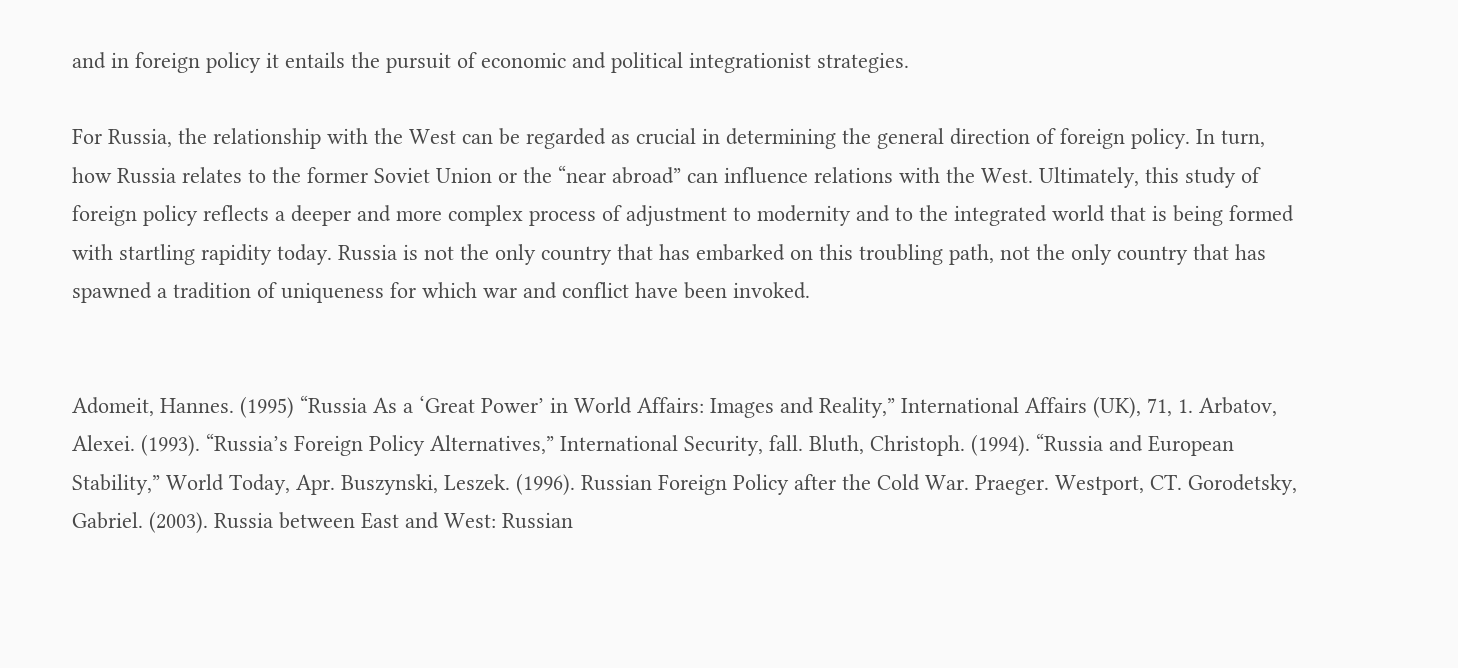and in foreign policy it entails the pursuit of economic and political integrationist strategies.

For Russia, the relationship with the West can be regarded as crucial in determining the general direction of foreign policy. In turn, how Russia relates to the former Soviet Union or the “near abroad” can influence relations with the West. Ultimately, this study of foreign policy reflects a deeper and more complex process of adjustment to modernity and to the integrated world that is being formed with startling rapidity today. Russia is not the only country that has embarked on this troubling path, not the only country that has spawned a tradition of uniqueness for which war and conflict have been invoked.


Adomeit, Hannes. (1995) “Russia As a ‘Great Power’ in World Affairs: Images and Reality,” International Affairs (UK), 71, 1. Arbatov, Alexei. (1993). “Russia’s Foreign Policy Alternatives,” International Security, fall. Bluth, Christoph. (1994). “Russia and European Stability,” World Today, Apr. Buszynski, Leszek. (1996). Russian Foreign Policy after the Cold War. Praeger. Westport, CT. Gorodetsky, Gabriel. (2003). Russia between East and West: Russian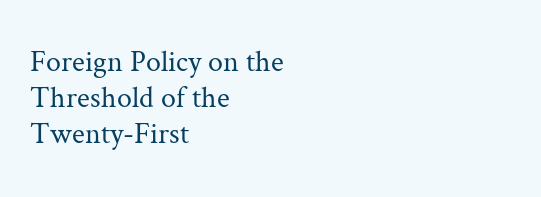Foreign Policy on the Threshold of the Twenty-First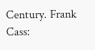Century. Frank Cass: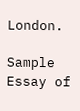London.

Sample Essay of